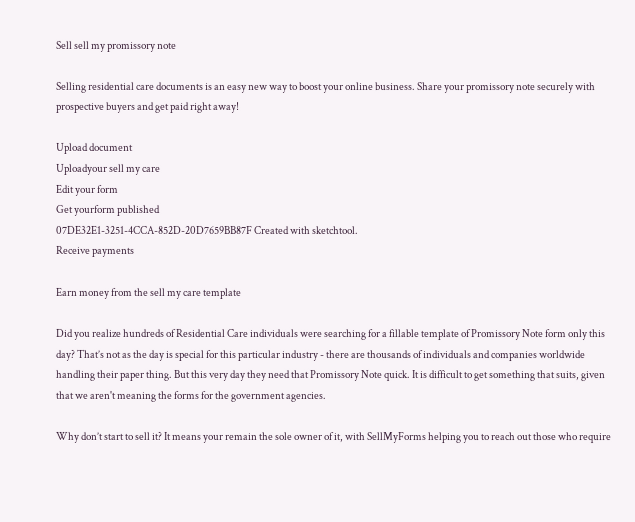Sell sell my promissory note

Selling residential care documents is an easy new way to boost your online business. Share your promissory note securely with prospective buyers and get paid right away!

Upload document
Uploadyour sell my care
Edit your form
Get yourform published
07DE32E1-3251-4CCA-852D-20D7659BB87F Created with sketchtool.
Receive payments

Earn money from the sell my care template

Did you realize hundreds of Residential Care individuals were searching for a fillable template of Promissory Note form only this day? That’s not as the day is special for this particular industry - there are thousands of individuals and companies worldwide handling their paper thing. But this very day they need that Promissory Note quick. It is difficult to get something that suits, given that we aren't meaning the forms for the government agencies.

Why don’t start to sell it? It means your remain the sole owner of it, with SellMyForms helping you to reach out those who require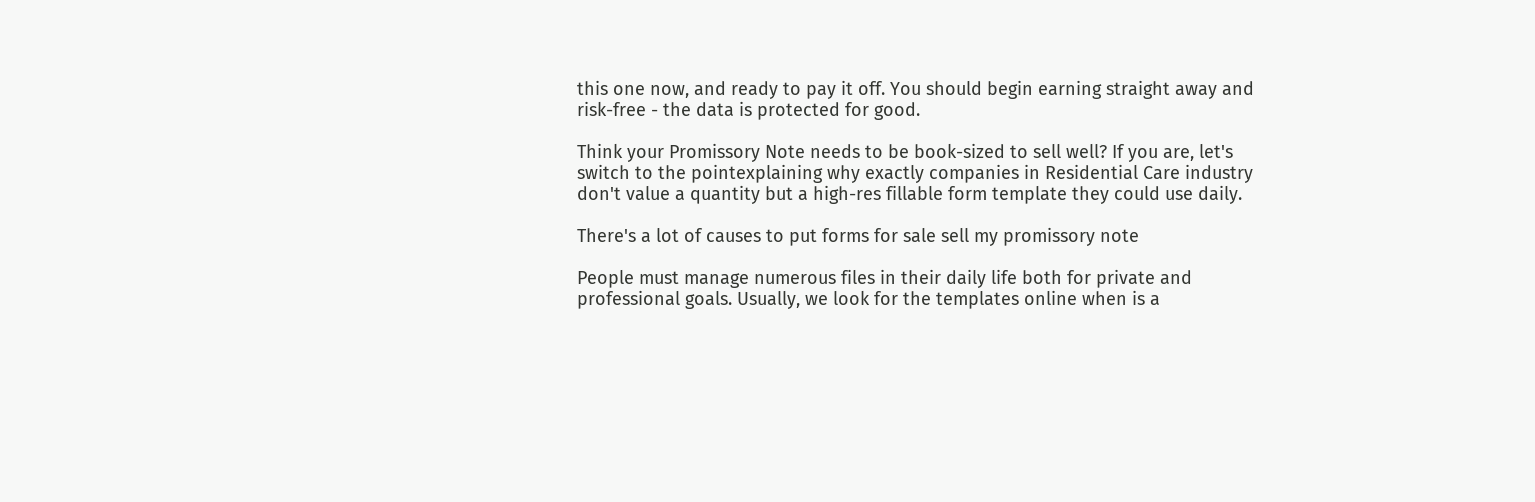this one now, and ready to pay it off. You should begin earning straight away and risk-free - the data is protected for good.

Think your Promissory Note needs to be book-sized to sell well? If you are, let's switch to the pointexplaining why exactly companies in Residential Care industry don't value a quantity but a high-res fillable form template they could use daily.

There's a lot of causes to put forms for sale sell my promissory note

People must manage numerous files in their daily life both for private and professional goals. Usually, we look for the templates online when is a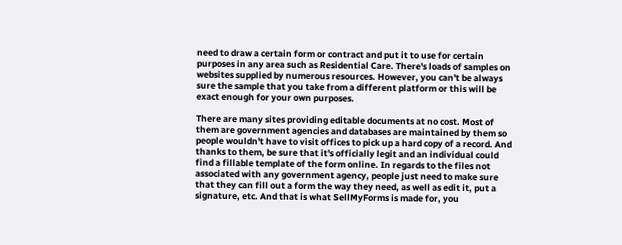need to draw a certain form or contract and put it to use for certain purposes in any area such as Residential Care. There's loads of samples on websites supplied by numerous resources. However, you can't be always sure the sample that you take from a different platform or this will be exact enough for your own purposes.

There are many sites providing editable documents at no cost. Most of them are government agencies and databases are maintained by them so people wouldn't have to visit offices to pick up a hard copy of a record. And thanks to them, be sure that it's officially legit and an individual could find a fillable template of the form online. In regards to the files not associated with any government agency, people just need to make sure that they can fill out a form the way they need, as well as edit it, put a signature, etc. And that is what SellMyForms is made for, you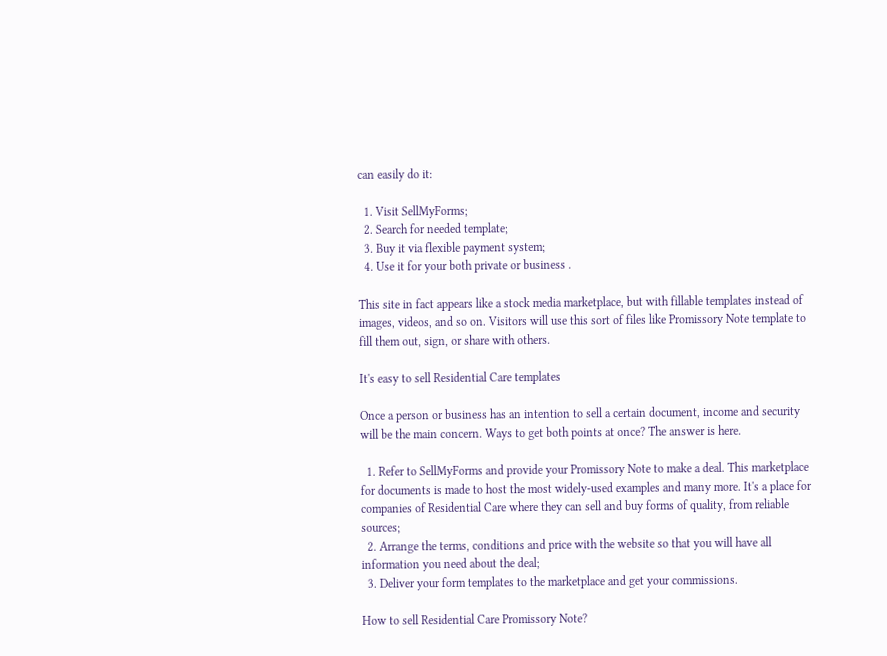can easily do it:

  1. Visit SellMyForms;
  2. Search for needed template;
  3. Buy it via flexible payment system;
  4. Use it for your both private or business .

This site in fact appears like a stock media marketplace, but with fillable templates instead of images, videos, and so on. Visitors will use this sort of files like Promissory Note template to fill them out, sign, or share with others.

It's easy to sell Residential Care templates

Once a person or business has an intention to sell a certain document, income and security will be the main concern. Ways to get both points at once? The answer is here.

  1. Refer to SellMyForms and provide your Promissory Note to make a deal. This marketplace for documents is made to host the most widely-used examples and many more. It's a place for companies of Residential Care where they can sell and buy forms of quality, from reliable sources;
  2. Arrange the terms, conditions and price with the website so that you will have all information you need about the deal;
  3. Deliver your form templates to the marketplace and get your commissions.

How to sell Residential Care Promissory Note?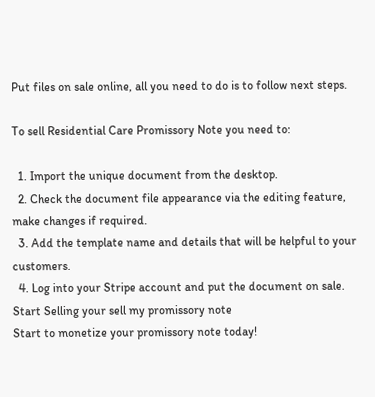Put files on sale online, all you need to do is to follow next steps.

To sell Residential Care Promissory Note you need to:

  1. Import the unique document from the desktop.
  2. Check the document file appearance via the editing feature, make changes if required.
  3. Add the template name and details that will be helpful to your customers.
  4. Log into your Stripe account and put the document on sale.
Start Selling your sell my promissory note
Start to monetize your promissory note today!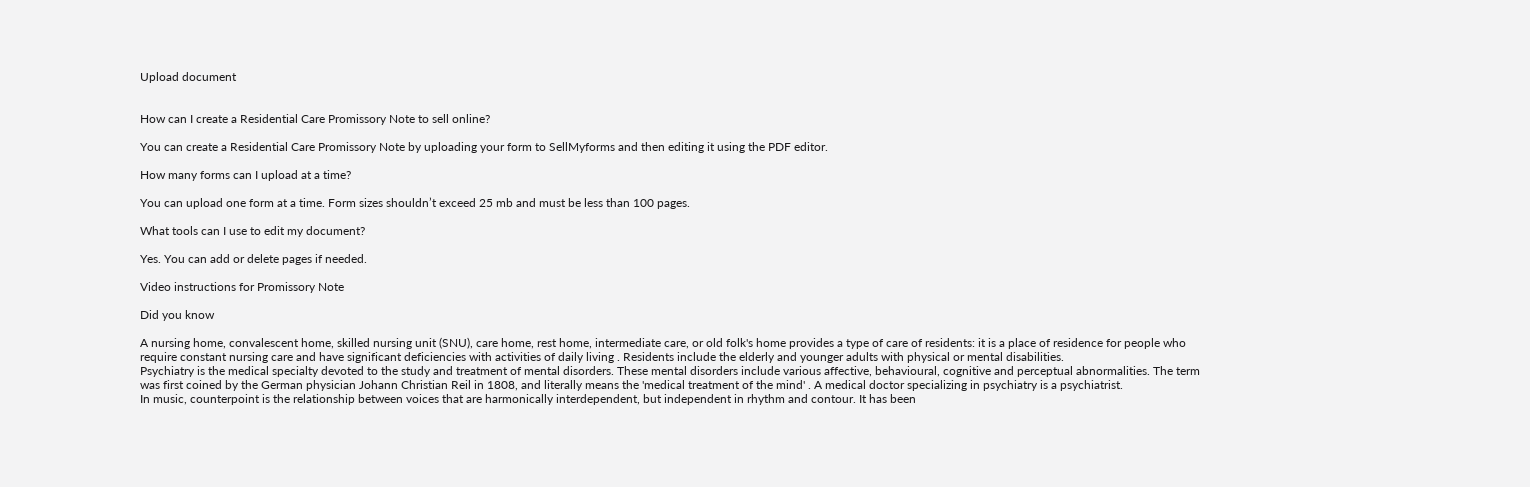Upload document


How can I create a Residential Care Promissory Note to sell online?

You can create a Residential Care Promissory Note by uploading your form to SellMyforms and then editing it using the PDF editor.

How many forms can I upload at a time?

You can upload one form at a time. Form sizes shouldn’t exceed 25 mb and must be less than 100 pages.

What tools can I use to edit my document?

Yes. You can add or delete pages if needed.

Video instructions for Promissory Note

Did you know

A nursing home, convalescent home, skilled nursing unit (SNU), care home, rest home, intermediate care, or old folk's home provides a type of care of residents: it is a place of residence for people who require constant nursing care and have significant deficiencies with activities of daily living . Residents include the elderly and younger adults with physical or mental disabilities.
Psychiatry is the medical specialty devoted to the study and treatment of mental disorders. These mental disorders include various affective, behavioural, cognitive and perceptual abnormalities. The term was first coined by the German physician Johann Christian Reil in 1808, and literally means the 'medical treatment of the mind' . A medical doctor specializing in psychiatry is a psychiatrist.
In music, counterpoint is the relationship between voices that are harmonically interdependent, but independent in rhythm and contour. It has been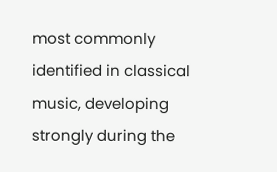most commonly identified in classical music, developing strongly during the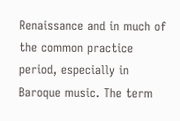Renaissance and in much of the common practice period, especially in Baroque music. The term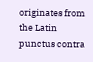originates from the Latin punctus contra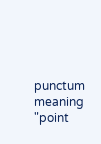punctum meaning "point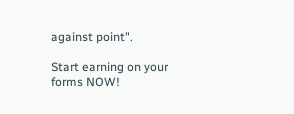against point".

Start earning on your forms NOW!